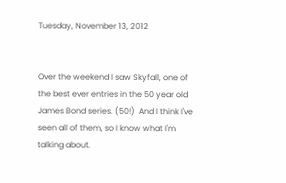Tuesday, November 13, 2012


Over the weekend I saw Skyfall, one of the best ever entries in the 50 year old James Bond series. (50!)  And I think I've seen all of them, so I know what I'm talking about.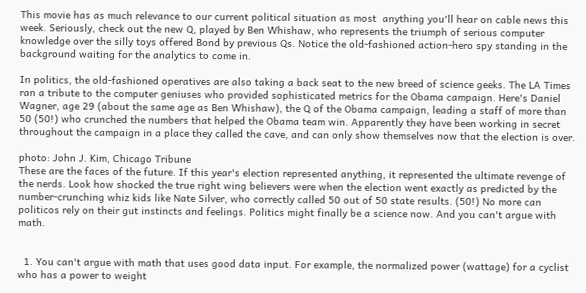This movie has as much relevance to our current political situation as most  anything you'll hear on cable news this week. Seriously, check out the new Q, played by Ben Whishaw, who represents the triumph of serious computer knowledge over the silly toys offered Bond by previous Qs. Notice the old-fashioned action-hero spy standing in the background waiting for the analytics to come in.

In politics, the old-fashioned operatives are also taking a back seat to the new breed of science geeks. The LA Times ran a tribute to the computer geniuses who provided sophisticated metrics for the Obama campaign. Here's Daniel Wagner, age 29 (about the same age as Ben Whishaw), the Q of the Obama campaign, leading a staff of more than 50 (50!) who crunched the numbers that helped the Obama team win. Apparently they have been working in secret throughout the campaign in a place they called the cave, and can only show themselves now that the election is over.

photo: John J. Kim, Chicago Tribune
These are the faces of the future. If this year's election represented anything, it represented the ultimate revenge of the nerds. Look how shocked the true right wing believers were when the election went exactly as predicted by the number-crunching whiz kids like Nate Silver, who correctly called 50 out of 50 state results. (50!) No more can politicos rely on their gut instincts and feelings. Politics might finally be a science now. And you can't argue with math.


  1. You can't argue with math that uses good data input. For example, the normalized power (wattage) for a cyclist who has a power to weight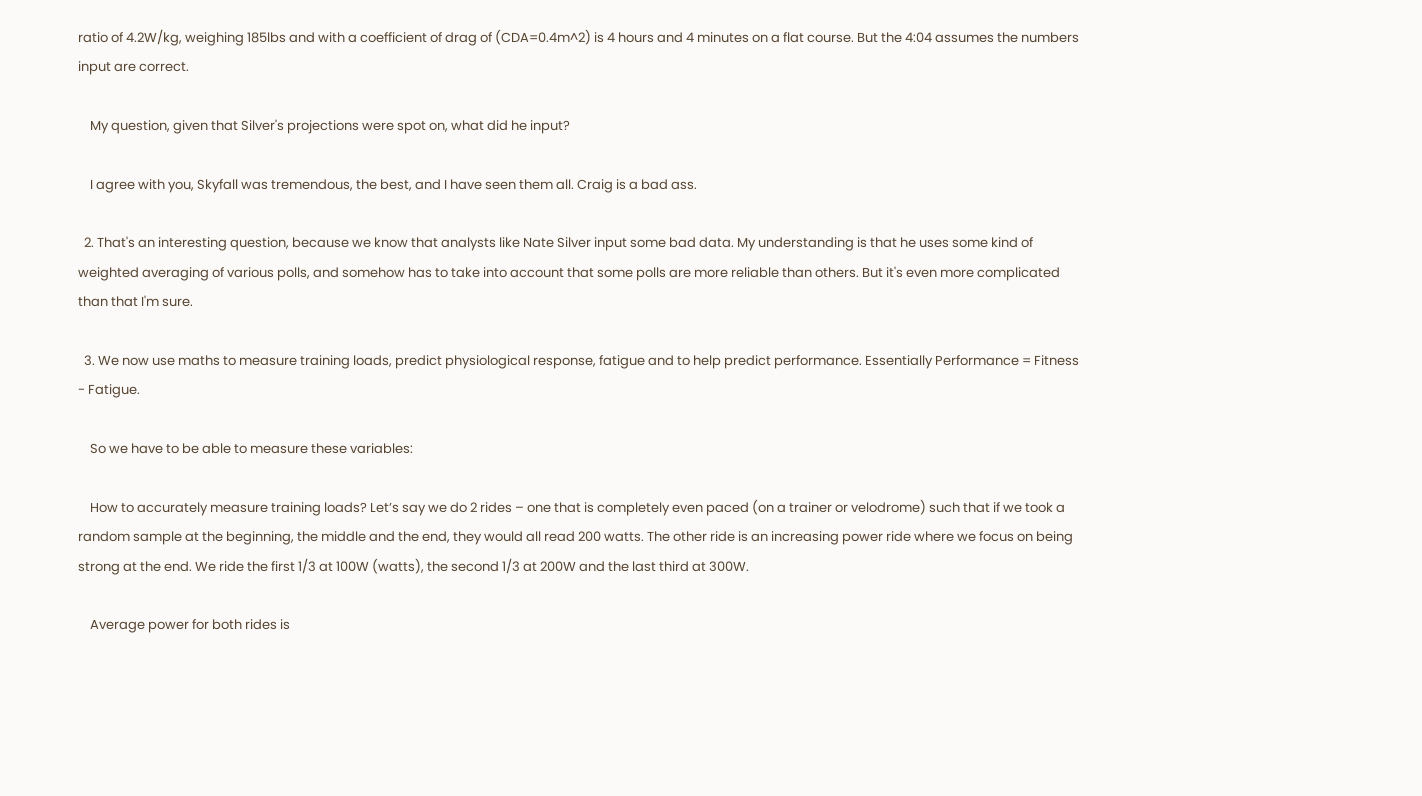ratio of 4.2W/kg, weighing 185lbs and with a coefficient of drag of (CDA=0.4m^2) is 4 hours and 4 minutes on a flat course. But the 4:04 assumes the numbers input are correct.

    My question, given that Silver's projections were spot on, what did he input?

    I agree with you, Skyfall was tremendous, the best, and I have seen them all. Craig is a bad ass.

  2. That's an interesting question, because we know that analysts like Nate Silver input some bad data. My understanding is that he uses some kind of weighted averaging of various polls, and somehow has to take into account that some polls are more reliable than others. But it's even more complicated than that I'm sure.

  3. We now use maths to measure training loads, predict physiological response, fatigue and to help predict performance. Essentially Performance = Fitness - Fatigue.

    So we have to be able to measure these variables:

    How to accurately measure training loads? Let’s say we do 2 rides – one that is completely even paced (on a trainer or velodrome) such that if we took a random sample at the beginning, the middle and the end, they would all read 200 watts. The other ride is an increasing power ride where we focus on being strong at the end. We ride the first 1/3 at 100W (watts), the second 1/3 at 200W and the last third at 300W.

    Average power for both rides is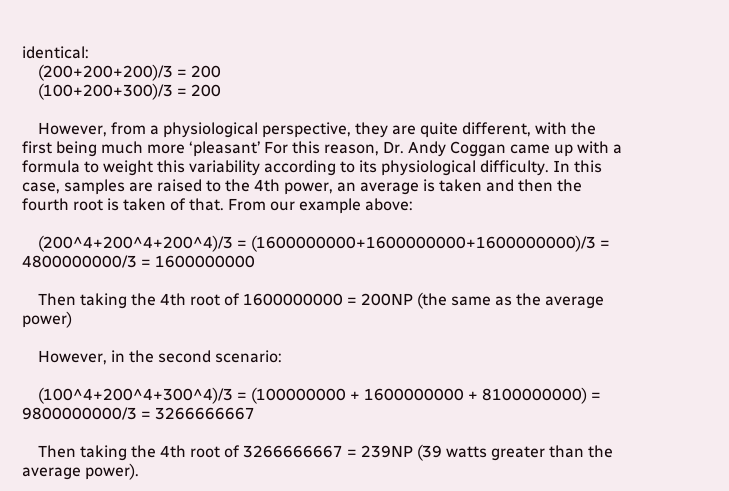identical:
    (200+200+200)/3 = 200
    (100+200+300)/3 = 200

    However, from a physiological perspective, they are quite different, with the first being much more ‘pleasant’ For this reason, Dr. Andy Coggan came up with a formula to weight this variability according to its physiological difficulty. In this case, samples are raised to the 4th power, an average is taken and then the fourth root is taken of that. From our example above:

    (200^4+200^4+200^4)/3 = (1600000000+1600000000+1600000000)/3 = 4800000000/3 = 1600000000

    Then taking the 4th root of 1600000000 = 200NP (the same as the average power)

    However, in the second scenario:

    (100^4+200^4+300^4)/3 = (100000000 + 1600000000 + 8100000000) = 9800000000/3 = 3266666667

    Then taking the 4th root of 3266666667 = 239NP (39 watts greater than the average power).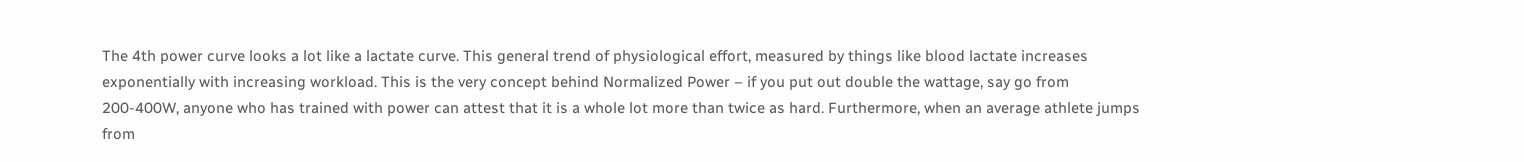The 4th power curve looks a lot like a lactate curve. This general trend of physiological effort, measured by things like blood lactate increases exponentially with increasing workload. This is the very concept behind Normalized Power – if you put out double the wattage, say go from 200-400W, anyone who has trained with power can attest that it is a whole lot more than twice as hard. Furthermore, when an average athlete jumps from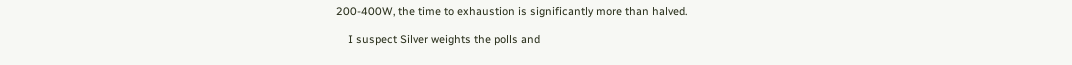200-400W, the time to exhaustion is significantly more than halved.

    I suspect Silver weights the polls and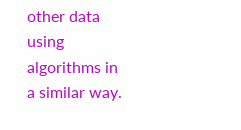other data using algorithms in a similar way.